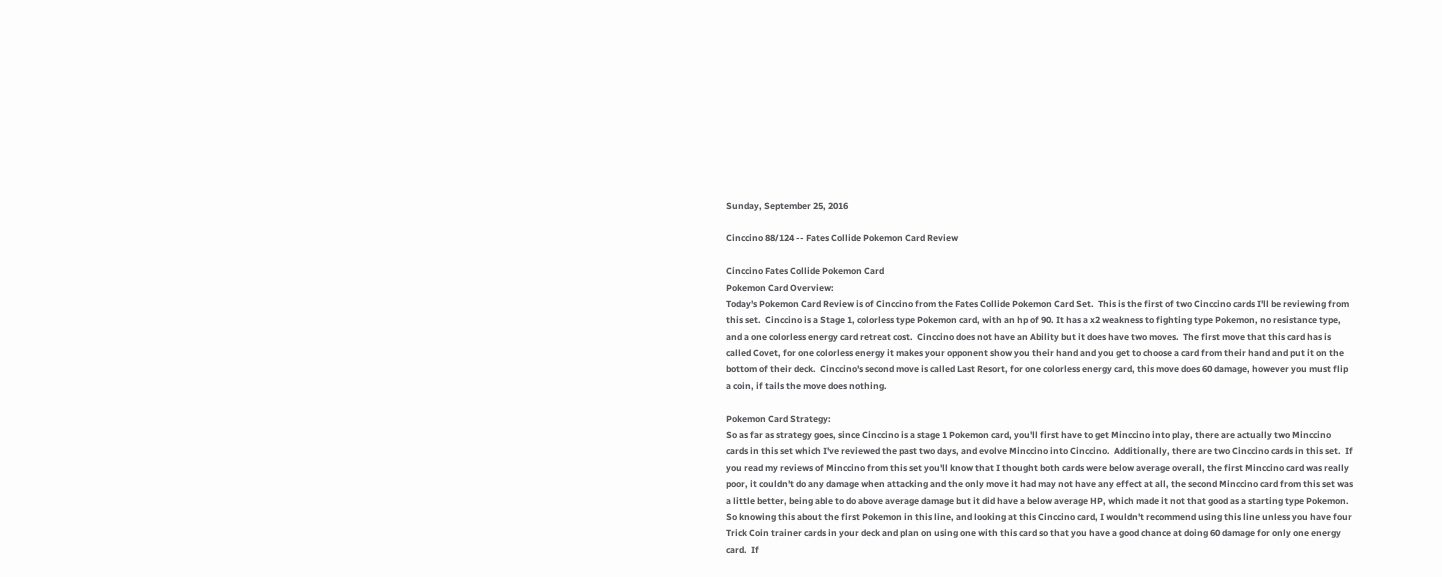Sunday, September 25, 2016

Cinccino 88/124 -- Fates Collide Pokemon Card Review

Cinccino Fates Collide Pokemon Card
Pokemon Card Overview:
Today's Pokemon Card Review is of Cinccino from the Fates Collide Pokemon Card Set.  This is the first of two Cinccino cards I'll be reviewing from this set.  Cinccino is a Stage 1, colorless type Pokemon card, with an hp of 90. It has a x2 weakness to fighting type Pokemon, no resistance type, and a one colorless energy card retreat cost.  Cinccino does not have an Ability but it does have two moves.  The first move that this card has is called Covet, for one colorless energy it makes your opponent show you their hand and you get to choose a card from their hand and put it on the bottom of their deck.  Cinccino's second move is called Last Resort, for one colorless energy card, this move does 60 damage, however you must flip a coin, if tails the move does nothing.

Pokemon Card Strategy:
So as far as strategy goes, since Cinccino is a stage 1 Pokemon card, you'll first have to get Minccino into play, there are actually two Minccino cards in this set which I've reviewed the past two days, and evolve Minccino into Cinccino.  Additionally, there are two Cinccino cards in this set.  If you read my reviews of Minccino from this set you'll know that I thought both cards were below average overall, the first Minccino card was really poor, it couldn't do any damage when attacking and the only move it had may not have any effect at all, the second Minccino card from this set was a little better, being able to do above average damage but it did have a below average HP, which made it not that good as a starting type Pokemon.  So knowing this about the first Pokemon in this line, and looking at this Cinccino card, I wouldn't recommend using this line unless you have four Trick Coin trainer cards in your deck and plan on using one with this card so that you have a good chance at doing 60 damage for only one energy card.  If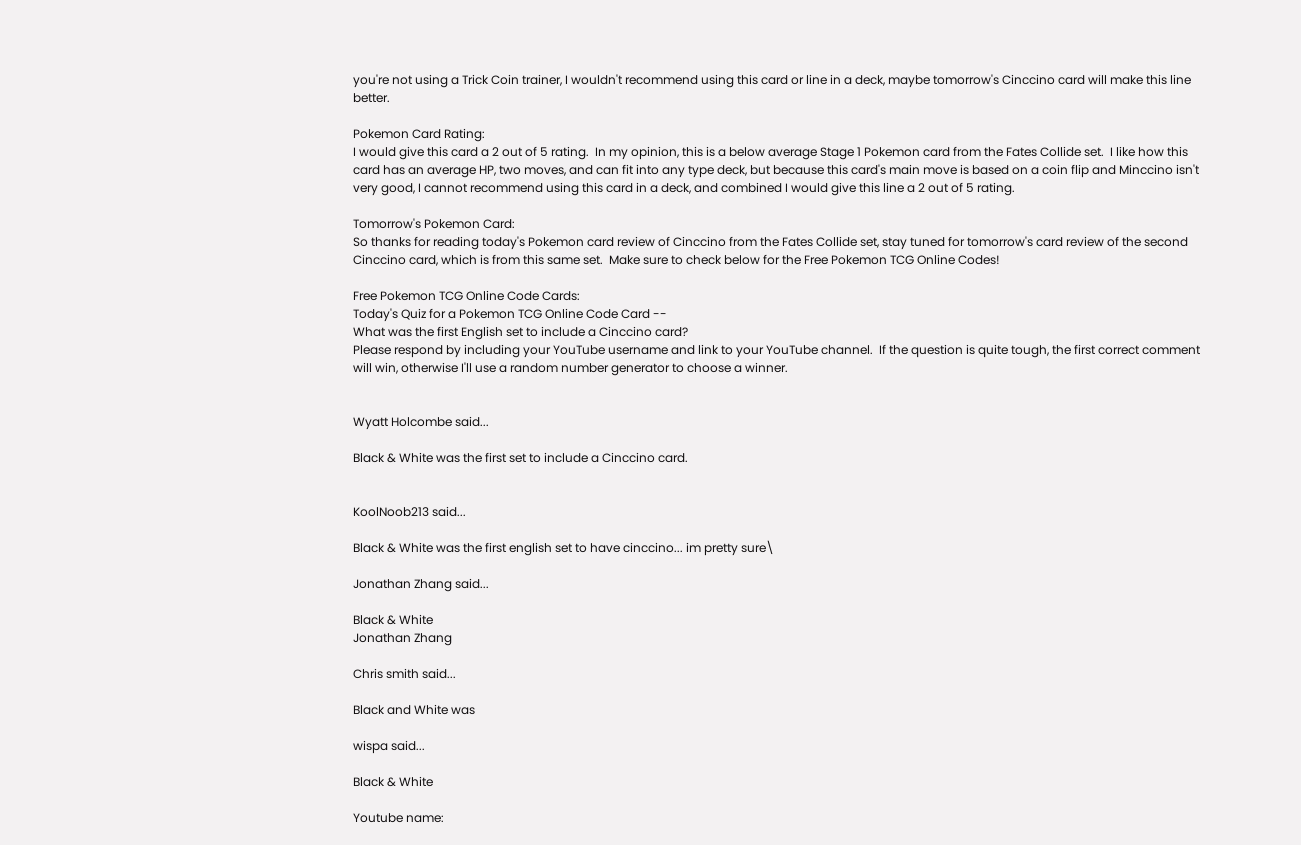you're not using a Trick Coin trainer, I wouldn't recommend using this card or line in a deck, maybe tomorrow's Cinccino card will make this line better.

Pokemon Card Rating:
I would give this card a 2 out of 5 rating.  In my opinion, this is a below average Stage 1 Pokemon card from the Fates Collide set.  I like how this card has an average HP, two moves, and can fit into any type deck, but because this card's main move is based on a coin flip and Minccino isn't very good, I cannot recommend using this card in a deck, and combined I would give this line a 2 out of 5 rating.

Tomorrow's Pokemon Card:
So thanks for reading today's Pokemon card review of Cinccino from the Fates Collide set, stay tuned for tomorrow's card review of the second Cinccino card, which is from this same set.  Make sure to check below for the Free Pokemon TCG Online Codes!

Free Pokemon TCG Online Code Cards:
Today's Quiz for a Pokemon TCG Online Code Card --
What was the first English set to include a Cinccino card?
Please respond by including your YouTube username and link to your YouTube channel.  If the question is quite tough, the first correct comment will win, otherwise I'll use a random number generator to choose a winner.


Wyatt Holcombe said...

Black & White was the first set to include a Cinccino card.


KoolNoob213 said...

Black & White was the first english set to have cinccino... im pretty sure\

Jonathan Zhang said...

Black & White
Jonathan Zhang

Chris smith said...

Black and White was

wispa said...

Black & White

Youtube name: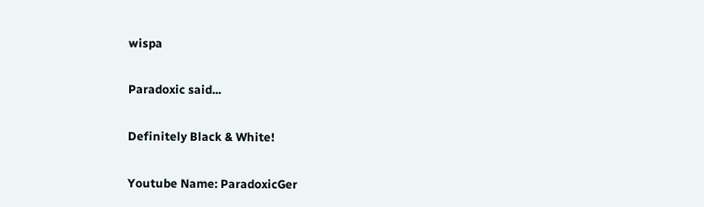wispa

Paradoxic said...

Definitely Black & White!

Youtube Name: ParadoxicGer